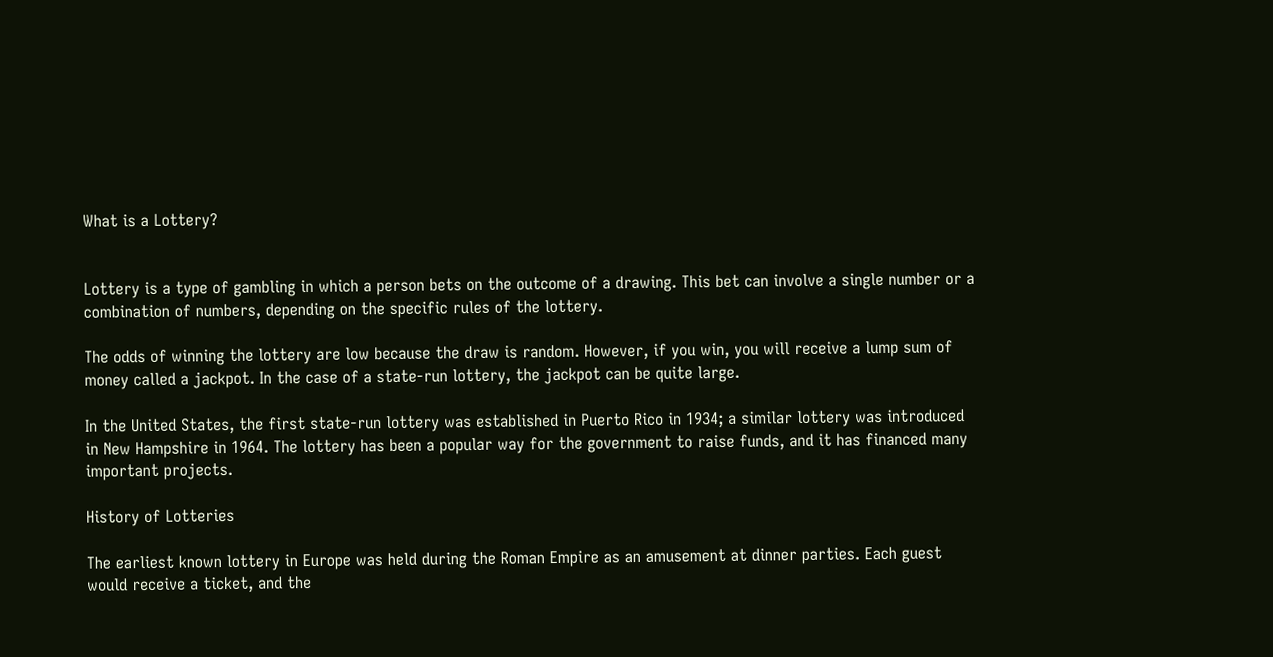What is a Lottery?


Lottery is a type of gambling in which a person bets on the outcome of a drawing. This bet can involve a single number or a combination of numbers, depending on the specific rules of the lottery.

The odds of winning the lottery are low because the draw is random. However, if you win, you will receive a lump sum of money called a jackpot. In the case of a state-run lottery, the jackpot can be quite large.

In the United States, the first state-run lottery was established in Puerto Rico in 1934; a similar lottery was introduced in New Hampshire in 1964. The lottery has been a popular way for the government to raise funds, and it has financed many important projects.

History of Lotteries

The earliest known lottery in Europe was held during the Roman Empire as an amusement at dinner parties. Each guest would receive a ticket, and the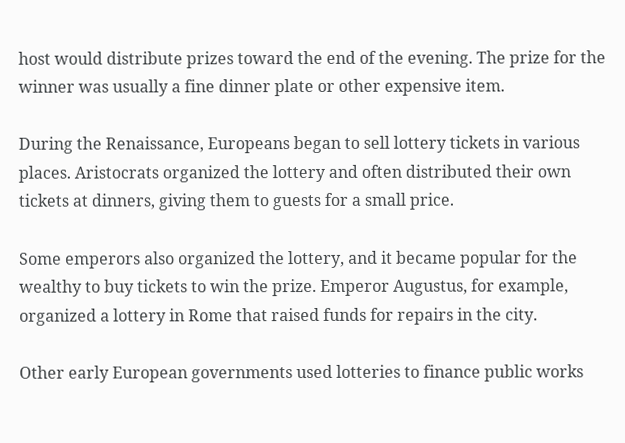host would distribute prizes toward the end of the evening. The prize for the winner was usually a fine dinner plate or other expensive item.

During the Renaissance, Europeans began to sell lottery tickets in various places. Aristocrats organized the lottery and often distributed their own tickets at dinners, giving them to guests for a small price.

Some emperors also organized the lottery, and it became popular for the wealthy to buy tickets to win the prize. Emperor Augustus, for example, organized a lottery in Rome that raised funds for repairs in the city.

Other early European governments used lotteries to finance public works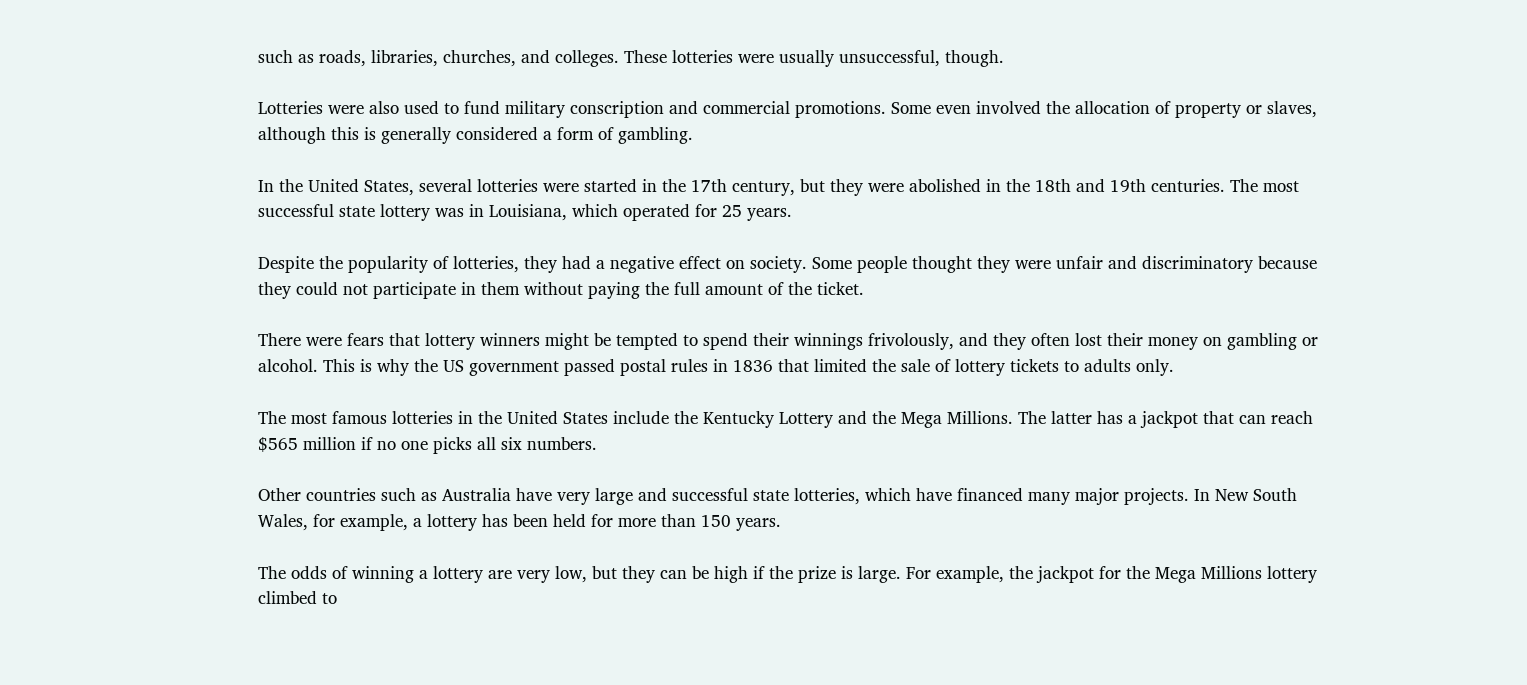such as roads, libraries, churches, and colleges. These lotteries were usually unsuccessful, though.

Lotteries were also used to fund military conscription and commercial promotions. Some even involved the allocation of property or slaves, although this is generally considered a form of gambling.

In the United States, several lotteries were started in the 17th century, but they were abolished in the 18th and 19th centuries. The most successful state lottery was in Louisiana, which operated for 25 years.

Despite the popularity of lotteries, they had a negative effect on society. Some people thought they were unfair and discriminatory because they could not participate in them without paying the full amount of the ticket.

There were fears that lottery winners might be tempted to spend their winnings frivolously, and they often lost their money on gambling or alcohol. This is why the US government passed postal rules in 1836 that limited the sale of lottery tickets to adults only.

The most famous lotteries in the United States include the Kentucky Lottery and the Mega Millions. The latter has a jackpot that can reach $565 million if no one picks all six numbers.

Other countries such as Australia have very large and successful state lotteries, which have financed many major projects. In New South Wales, for example, a lottery has been held for more than 150 years.

The odds of winning a lottery are very low, but they can be high if the prize is large. For example, the jackpot for the Mega Millions lottery climbed to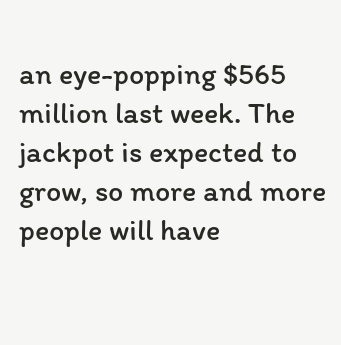an eye-popping $565 million last week. The jackpot is expected to grow, so more and more people will have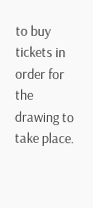to buy tickets in order for the drawing to take place.